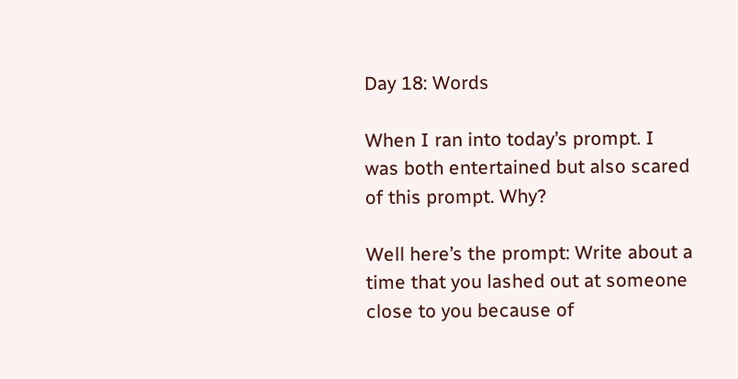Day 18: Words

When I ran into today’s prompt. I was both entertained but also scared of this prompt. Why?

Well here’s the prompt: Write about a time that you lashed out at someone close to you because of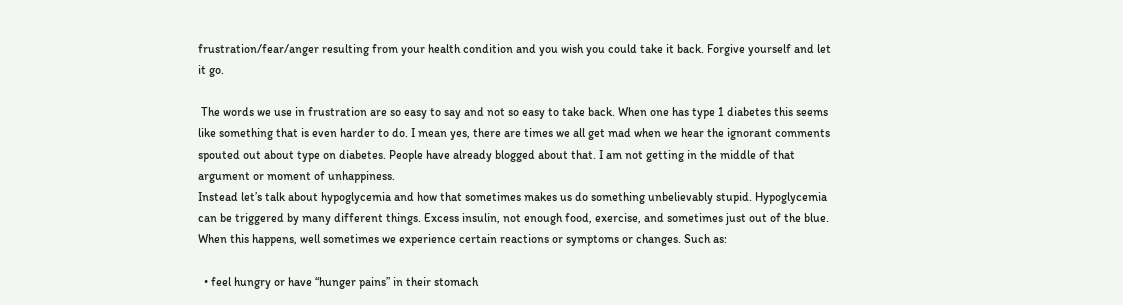frustration/fear/anger resulting from your health condition and you wish you could take it back. Forgive yourself and let it go.

 The words we use in frustration are so easy to say and not so easy to take back. When one has type 1 diabetes this seems like something that is even harder to do. I mean yes, there are times we all get mad when we hear the ignorant comments spouted out about type on diabetes. People have already blogged about that. I am not getting in the middle of that argument or moment of unhappiness.
Instead let’s talk about hypoglycemia and how that sometimes makes us do something unbelievably stupid. Hypoglycemia can be triggered by many different things. Excess insulin, not enough food, exercise, and sometimes just out of the blue. When this happens, well sometimes we experience certain reactions or symptoms or changes. Such as:

  • feel hungry or have “hunger pains” in their stomach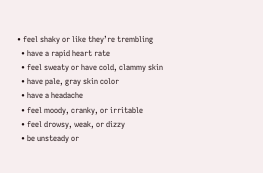• feel shaky or like they’re trembling
  • have a rapid heart rate
  • feel sweaty or have cold, clammy skin
  • have pale, gray skin color
  • have a headache
  • feel moody, cranky, or irritable
  • feel drowsy, weak, or dizzy
  • be unsteady or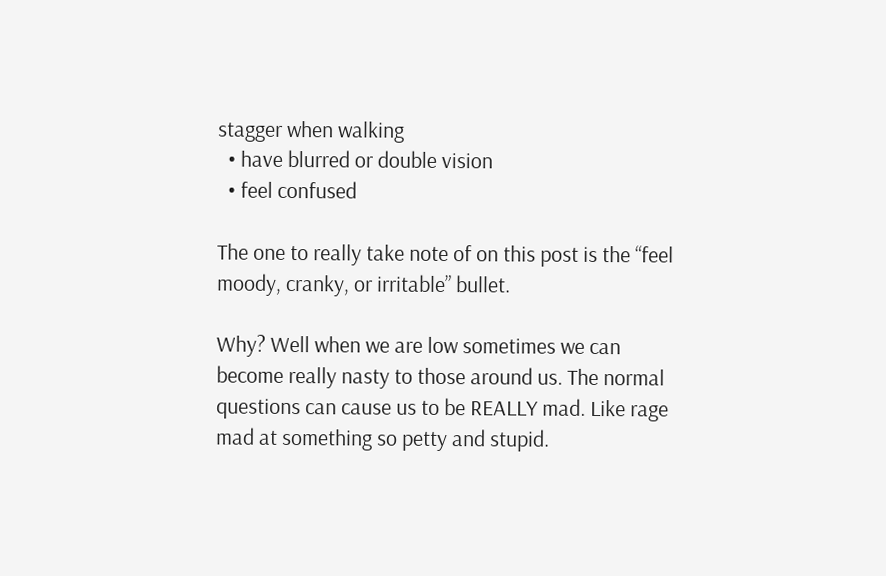stagger when walking
  • have blurred or double vision
  • feel confused

The one to really take note of on this post is the “feel moody, cranky, or irritable” bullet.

Why? Well when we are low sometimes we can become really nasty to those around us. The normal questions can cause us to be REALLY mad. Like rage mad at something so petty and stupid.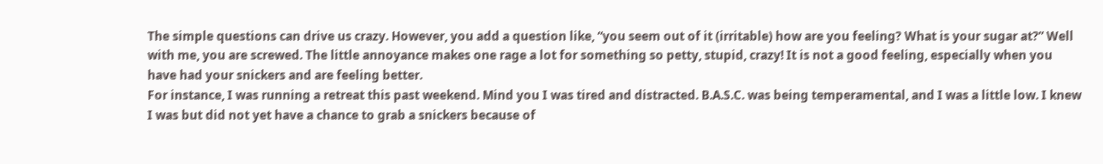The simple questions can drive us crazy. However, you add a question like, “you seem out of it (irritable) how are you feeling? What is your sugar at?” Well with me, you are screwed. The little annoyance makes one rage a lot for something so petty, stupid, crazy! It is not a good feeling, especially when you have had your snickers and are feeling better.
For instance, I was running a retreat this past weekend. Mind you I was tired and distracted. B.A.S.C. was being temperamental, and I was a little low. I knew I was but did not yet have a chance to grab a snickers because of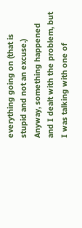everything going on (that is stupid and not an excuse.) Anyway, something happened and I dealt with the problem, but I was talking with one of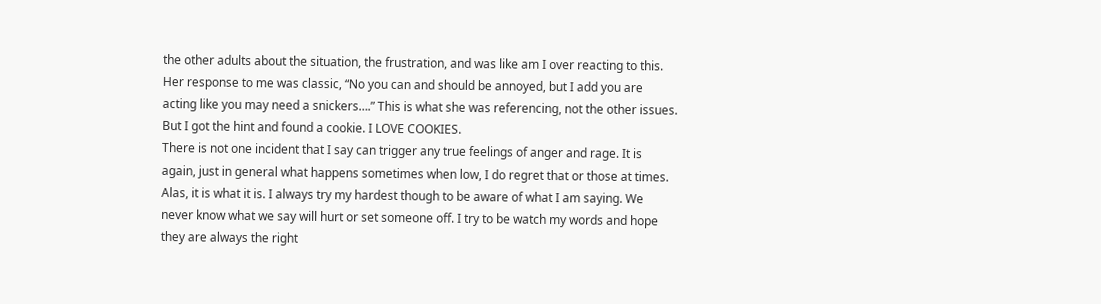the other adults about the situation, the frustration, and was like am I over reacting to this. Her response to me was classic, “No you can and should be annoyed, but I add you are acting like you may need a snickers….” This is what she was referencing, not the other issues. But I got the hint and found a cookie. I LOVE COOKIES.
There is not one incident that I say can trigger any true feelings of anger and rage. It is again, just in general what happens sometimes when low, I do regret that or those at times. Alas, it is what it is. I always try my hardest though to be aware of what I am saying. We never know what we say will hurt or set someone off. I try to be watch my words and hope they are always the right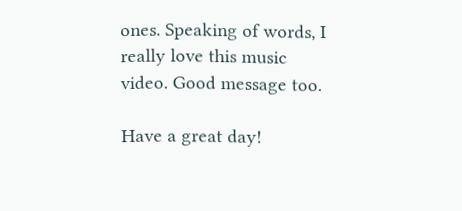ones. Speaking of words, I really love this music video. Good message too.

Have a great day!